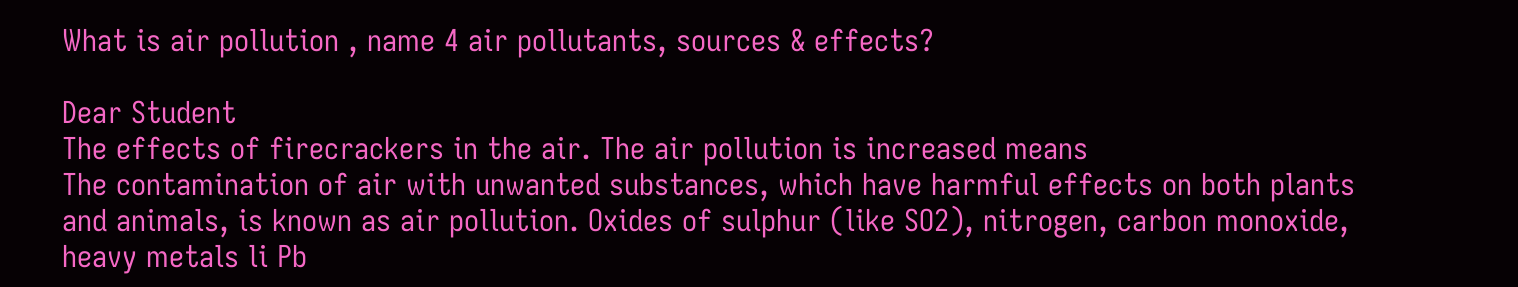What is air pollution , name 4 air pollutants, sources & effects?

Dear Student
The effects of firecrackers in the air. The air pollution is increased means
The contamination of air with unwanted substances, which have harmful effects on both plants and animals, is known as air pollution. Oxides of sulphur (like SO2), nitrogen, carbon monoxide, heavy metals li Pb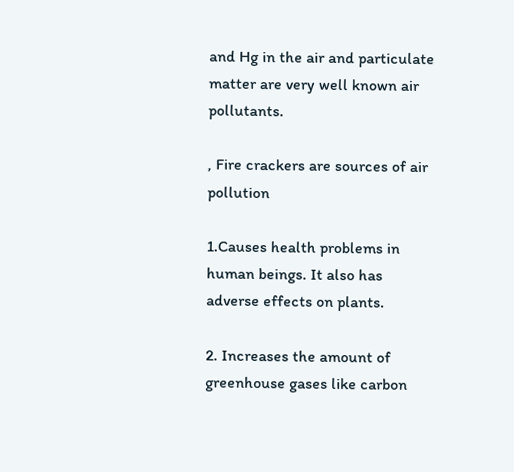and Hg in the air and particulate matter are very well known air pollutants.

, Fire crackers are sources of air pollution

1.Causes health problems in human beings. It also has adverse effects on plants.

2. Increases the amount of greenhouse gases like carbon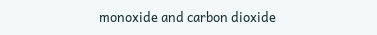monoxide and carbon dioxide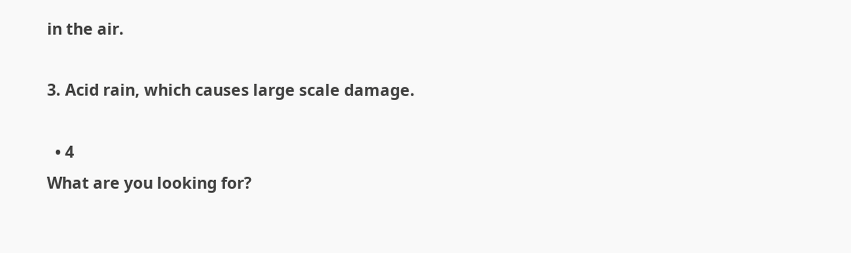in the air.

3. Acid rain, which causes large scale damage.

  • 4
What are you looking for?